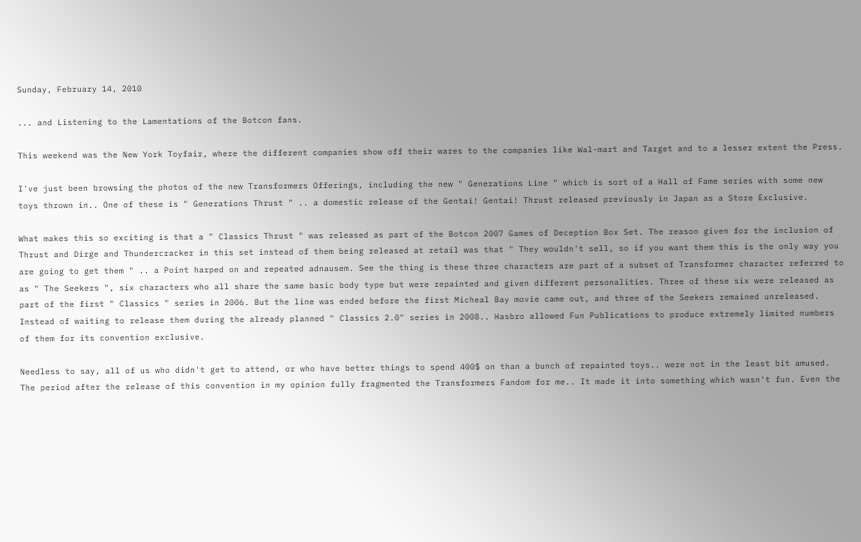Sunday, February 14, 2010

... and Listening to the Lamentations of the Botcon fans.

This weekend was the New York Toyfair, where the different companies show off their wares to the companies like Wal-mart and Target and to a lesser extent the Press.

I've just been browsing the photos of the new Transformers Offerings, including the new " Generations Line " which is sort of a Hall of Fame series with some new toys thrown in.. One of these is " Generations Thrust " .. a domestic release of the Gentai! Gentai! Thrust released previously in Japan as a Store Exclusive.

What makes this so exciting is that a " Classics Thrust " was released as part of the Botcon 2007 Games of Deception Box Set. The reason given for the inclusion of Thrust and Dirge and Thundercracker in this set instead of them being released at retail was that " They wouldn't sell, so if you want them this is the only way you are going to get them " .. a Point harped on and repeated adnausem. See the thing is these three characters are part of a subset of Transformer character referred to as " The Seekers ", six characters who all share the same basic body type but were repainted and given different personalities. Three of these six were released as part of the first " Classics " series in 2006. But the line was ended before the first Micheal Bay movie came out, and three of the Seekers remained unreleased. Instead of waiting to release them during the already planned " Classics 2.0" series in 2008.. Hasbro allowed Fun Publications to produce extremely limited numbers of them for its convention exclusive.

Needless to say, all of us who didn't get to attend, or who have better things to spend 400$ on than a bunch of repainted toys.. were not in the least bit amused. The period after the release of this convention in my opinion fully fragmented the Transformers Fandom for me.. It made it into something which wasn't fun. Even the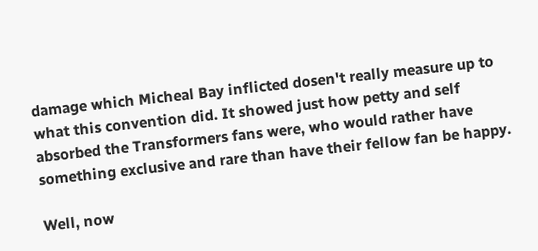damage which Micheal Bay inflicted dosen't really measure up to what this convention did. It showed just how petty and self absorbed the Transformers fans were, who would rather have something exclusive and rare than have their fellow fan be happy.

Well, now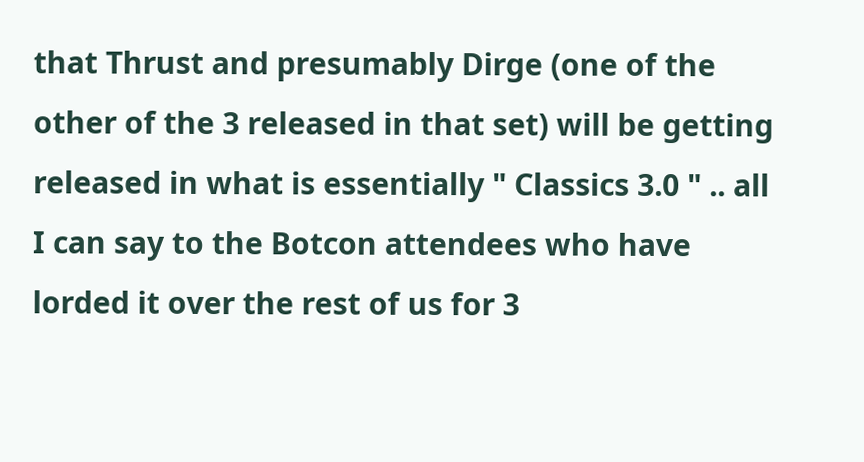that Thrust and presumably Dirge (one of the other of the 3 released in that set) will be getting released in what is essentially " Classics 3.0 " .. all I can say to the Botcon attendees who have lorded it over the rest of us for 3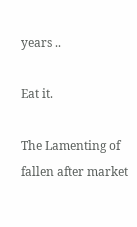years ..

Eat it.

The Lamenting of fallen after market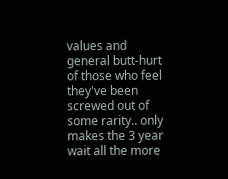values and general butt-hurt of those who feel they've been screwed out of some rarity.. only makes the 3 year wait all the more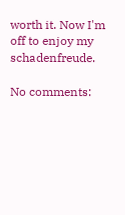worth it. Now I'm off to enjoy my schadenfreude.

No comments: